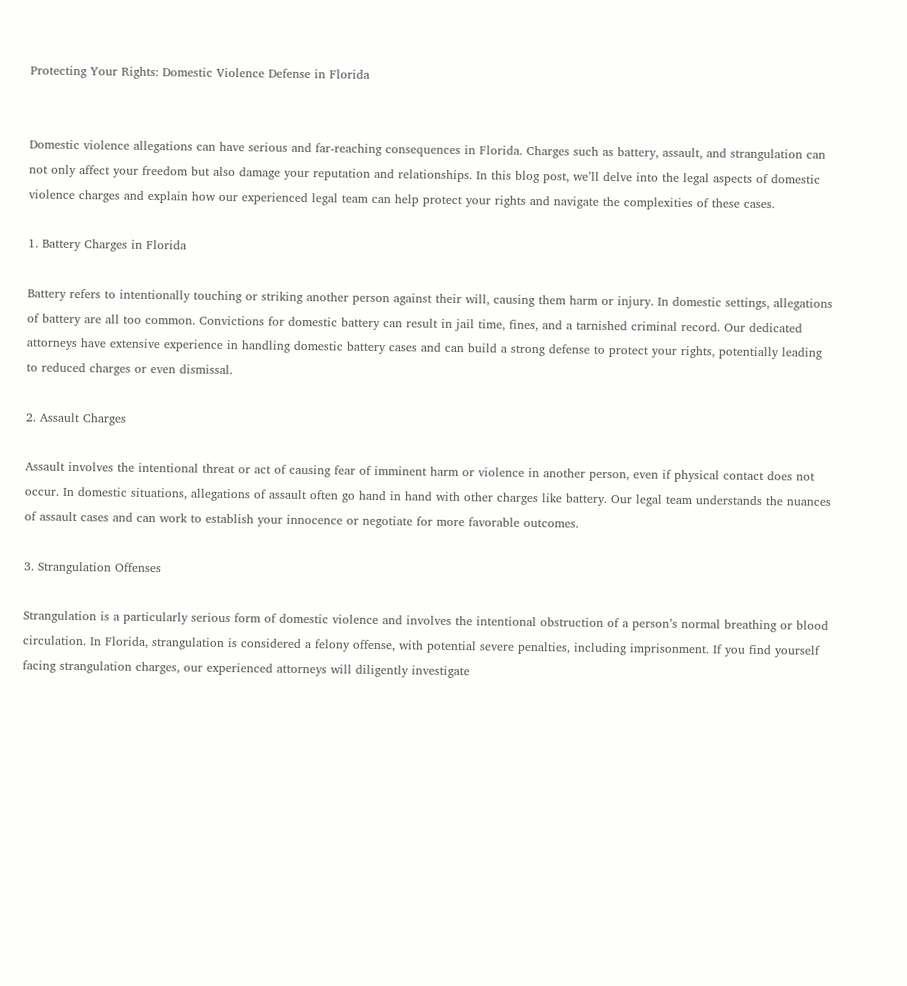Protecting Your Rights: Domestic Violence Defense in Florida


Domestic violence allegations can have serious and far-reaching consequences in Florida. Charges such as battery, assault, and strangulation can not only affect your freedom but also damage your reputation and relationships. In this blog post, we’ll delve into the legal aspects of domestic violence charges and explain how our experienced legal team can help protect your rights and navigate the complexities of these cases.

1. Battery Charges in Florida

Battery refers to intentionally touching or striking another person against their will, causing them harm or injury. In domestic settings, allegations of battery are all too common. Convictions for domestic battery can result in jail time, fines, and a tarnished criminal record. Our dedicated attorneys have extensive experience in handling domestic battery cases and can build a strong defense to protect your rights, potentially leading to reduced charges or even dismissal.

2. Assault Charges

Assault involves the intentional threat or act of causing fear of imminent harm or violence in another person, even if physical contact does not occur. In domestic situations, allegations of assault often go hand in hand with other charges like battery. Our legal team understands the nuances of assault cases and can work to establish your innocence or negotiate for more favorable outcomes.

3. Strangulation Offenses

Strangulation is a particularly serious form of domestic violence and involves the intentional obstruction of a person’s normal breathing or blood circulation. In Florida, strangulation is considered a felony offense, with potential severe penalties, including imprisonment. If you find yourself facing strangulation charges, our experienced attorneys will diligently investigate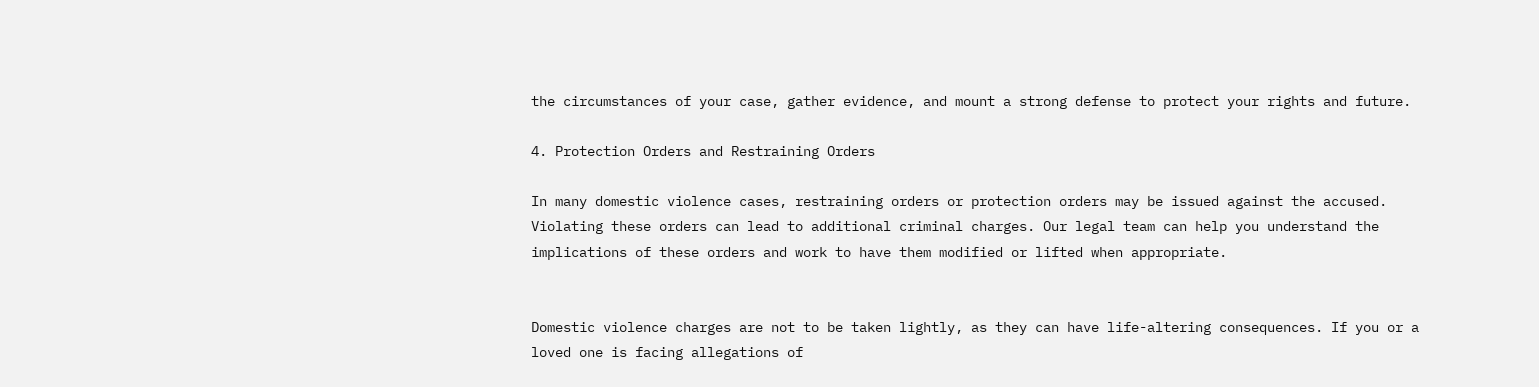the circumstances of your case, gather evidence, and mount a strong defense to protect your rights and future.

4. Protection Orders and Restraining Orders

In many domestic violence cases, restraining orders or protection orders may be issued against the accused. Violating these orders can lead to additional criminal charges. Our legal team can help you understand the implications of these orders and work to have them modified or lifted when appropriate.


Domestic violence charges are not to be taken lightly, as they can have life-altering consequences. If you or a loved one is facing allegations of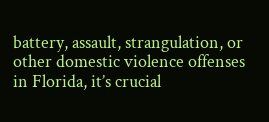battery, assault, strangulation, or other domestic violence offenses in Florida, it’s crucial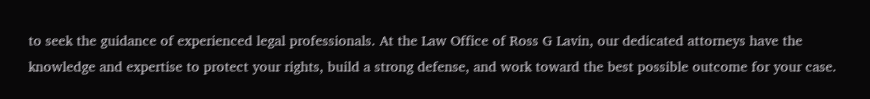to seek the guidance of experienced legal professionals. At the Law Office of Ross G Lavin, our dedicated attorneys have the knowledge and expertise to protect your rights, build a strong defense, and work toward the best possible outcome for your case.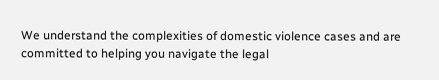We understand the complexities of domestic violence cases and are committed to helping you navigate the legal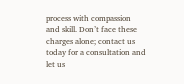process with compassion and skill. Don’t face these charges alone; contact us today for a consultation and let us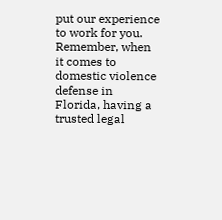put our experience to work for you. Remember, when it comes to domestic violence defense in Florida, having a trusted legal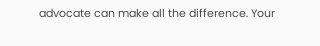advocate can make all the difference. Your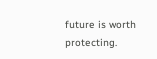future is worth protecting.